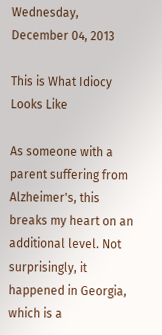Wednesday, December 04, 2013

This is What Idiocy Looks Like

As someone with a parent suffering from Alzheimer's, this breaks my heart on an additional level. Not surprisingly, it happened in Georgia, which is a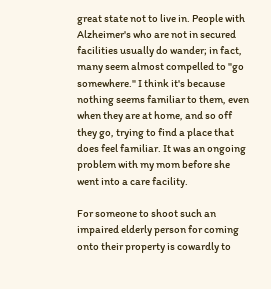great state not to live in. People with Alzheimer's who are not in secured facilities usually do wander; in fact, many seem almost compelled to "go somewhere." I think it's because nothing seems familiar to them, even when they are at home, and so off they go, trying to find a place that does feel familiar. It was an ongoing problem with my mom before she went into a care facility.

For someone to shoot such an impaired elderly person for coming onto their property is cowardly to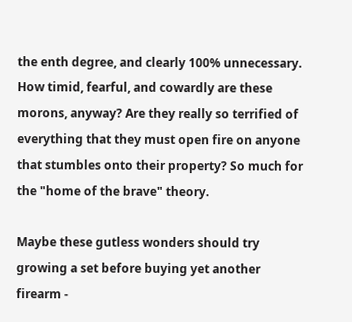the enth degree, and clearly 100% unnecessary. How timid, fearful, and cowardly are these morons, anyway? Are they really so terrified of everything that they must open fire on anyone that stumbles onto their property? So much for the "home of the brave" theory.

Maybe these gutless wonders should try growing a set before buying yet another firearm -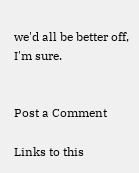we'd all be better off, I'm sure.


Post a Comment

Links to this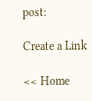post:

Create a Link

<< Home